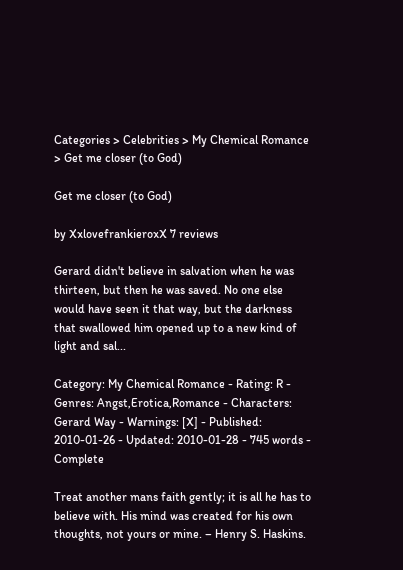Categories > Celebrities > My Chemical Romance > Get me closer (to God)

Get me closer (to God)

by XxlovefrankieroxX 7 reviews

Gerard didn't believe in salvation when he was thirteen, but then he was saved. No one else would have seen it that way, but the darkness that swallowed him opened up to a new kind of light and sal...

Category: My Chemical Romance - Rating: R - Genres: Angst,Erotica,Romance - Characters: Gerard Way - Warnings: [X] - Published: 2010-01-26 - Updated: 2010-01-28 - 745 words - Complete

Treat another mans faith gently; it is all he has to believe with. His mind was created for his own thoughts, not yours or mine. – Henry S. Haskins.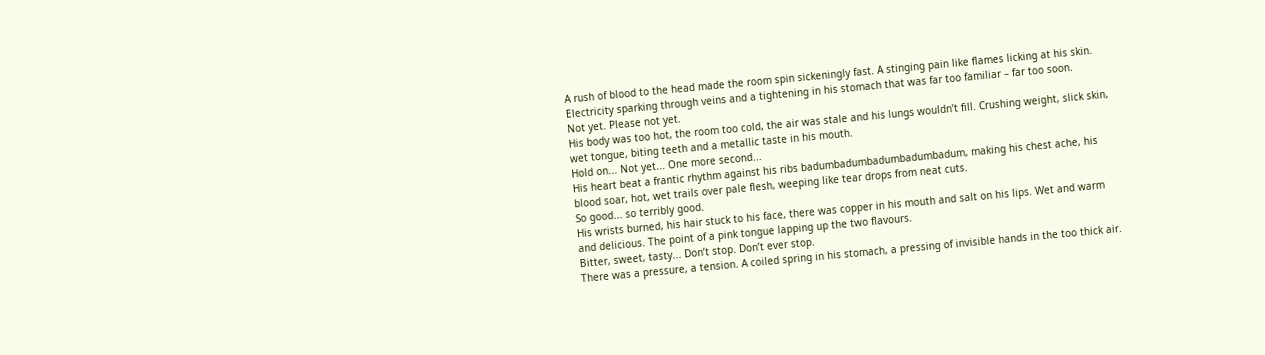A rush of blood to the head made the room spin sickeningly fast. A stinging pain like flames licking at his skin. Electricity sparking through veins and a tightening in his stomach that was far too familiar – far too soon.
Not yet. Please not yet.
His body was too hot, the room too cold, the air was stale and his lungs wouldn’t fill. Crushing weight, slick skin, wet tongue, biting teeth and a metallic taste in his mouth.
Hold on... Not yet... One more second...
His heart beat a frantic rhythm against his ribs badumbadumbadumbadumbadum, making his chest ache, his blood soar, hot, wet trails over pale flesh, weeping like tear drops from neat cuts.
So good... so terribly good.
His wrists burned, his hair stuck to his face, there was copper in his mouth and salt on his lips. Wet and warm and delicious. The point of a pink tongue lapping up the two flavours.
Bitter, sweet, tasty... Don’t stop. Don’t ever stop.
There was a pressure, a tension. A coiled spring in his stomach, a pressing of invisible hands in the too thick air.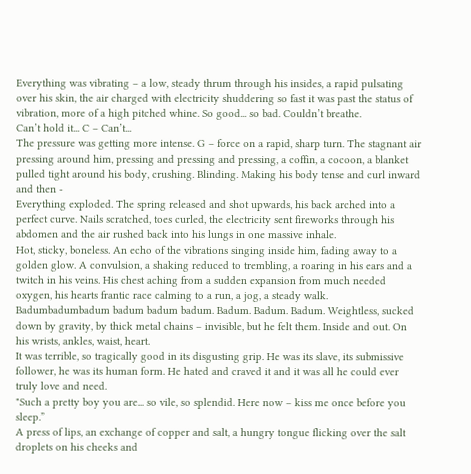Everything was vibrating – a low, steady thrum through his insides, a rapid pulsating over his skin, the air charged with electricity shuddering so fast it was past the status of vibration, more of a high pitched whine. So good... so bad. Couldn’t breathe.
Can’t hold it... C – Can’t...
The pressure was getting more intense. G – force on a rapid, sharp turn. The stagnant air pressing around him, pressing and pressing and pressing, a coffin, a cocoon, a blanket pulled tight around his body, crushing. Blinding. Making his body tense and curl inward and then -
Everything exploded. The spring released and shot upwards, his back arched into a perfect curve. Nails scratched, toes curled, the electricity sent fireworks through his abdomen and the air rushed back into his lungs in one massive inhale.
Hot, sticky, boneless. An echo of the vibrations singing inside him, fading away to a golden glow. A convulsion, a shaking reduced to trembling, a roaring in his ears and a twitch in his veins. His chest aching from a sudden expansion from much needed oxygen, his hearts frantic race calming to a run, a jog, a steady walk. Badumbadumbadum badum badum badum. Badum. Badum. Badum. Weightless, sucked down by gravity, by thick metal chains – invisible, but he felt them. Inside and out. On his wrists, ankles, waist, heart.
It was terrible, so tragically good in its disgusting grip. He was its slave, its submissive follower, he was its human form. He hated and craved it and it was all he could ever truly love and need.
"Such a pretty boy you are... so vile, so splendid. Here now – kiss me once before you sleep.”
A press of lips, an exchange of copper and salt, a hungry tongue flicking over the salt droplets on his cheeks and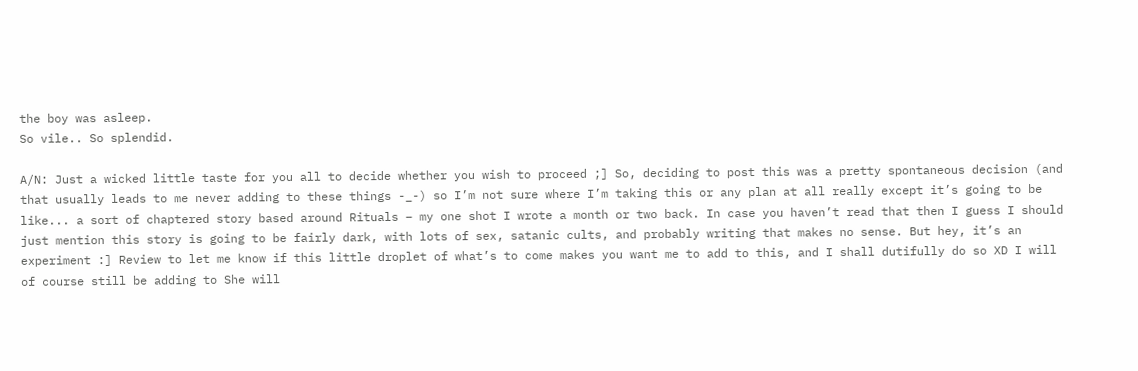the boy was asleep.
So vile.. So splendid.

A/N: Just a wicked little taste for you all to decide whether you wish to proceed ;] So, deciding to post this was a pretty spontaneous decision (and that usually leads to me never adding to these things -_-) so I’m not sure where I’m taking this or any plan at all really except it’s going to be like... a sort of chaptered story based around Rituals – my one shot I wrote a month or two back. In case you haven’t read that then I guess I should just mention this story is going to be fairly dark, with lots of sex, satanic cults, and probably writing that makes no sense. But hey, it’s an experiment :] Review to let me know if this little droplet of what’s to come makes you want me to add to this, and I shall dutifully do so XD I will of course still be adding to She will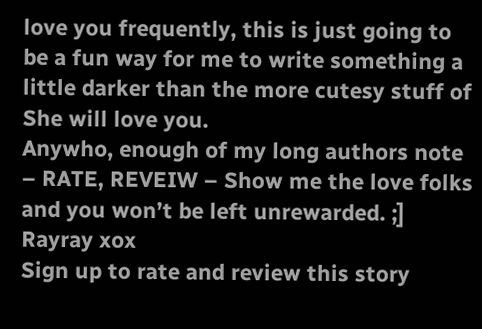love you frequently, this is just going to be a fun way for me to write something a little darker than the more cutesy stuff of She will love you.
Anywho, enough of my long authors note – RATE, REVEIW – Show me the love folks and you won’t be left unrewarded. ;]
Rayray xox
Sign up to rate and review this story